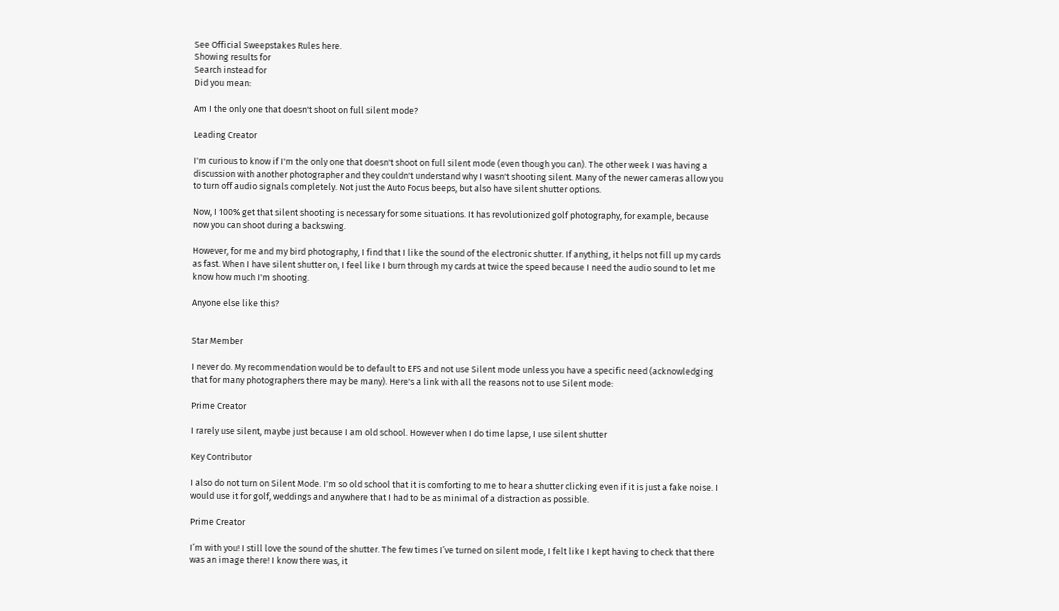See Official Sweepstakes Rules here.
Showing results for
Search instead for
Did you mean:

Am I the only one that doesn't shoot on full silent mode?

Leading Creator

I'm curious to know if I'm the only one that doesn't shoot on full silent mode (even though you can). The other week I was having a discussion with another photographer and they couldn't understand why I wasn't shooting silent. Many of the newer cameras allow you to turn off audio signals completely. Not just the Auto Focus beeps, but also have silent shutter options.

Now, I 100% get that silent shooting is necessary for some situations. It has revolutionized golf photography, for example, because now you can shoot during a backswing.

However, for me and my bird photography, I find that I like the sound of the electronic shutter. If anything, it helps not fill up my cards as fast. When I have silent shutter on, I feel like I burn through my cards at twice the speed because I need the audio sound to let me know how much I'm shooting.

Anyone else like this?


Star Member

I never do. My recommendation would be to default to EFS and not use Silent mode unless you have a specific need (acknowledging that for many photographers there may be many). Here's a link with all the reasons not to use Silent mode:

Prime Creator

I rarely use silent, maybe just because I am old school. However when I do time lapse, I use silent shutter

Key Contributor

I also do not turn on Silent Mode. I'm so old school that it is comforting to me to hear a shutter clicking even if it is just a fake noise. I would use it for golf, weddings and anywhere that I had to be as minimal of a distraction as possible.

Prime Creator

I’m with you! I still love the sound of the shutter. The few times I’ve turned on silent mode, I felt like I kept having to check that there was an image there! I know there was, it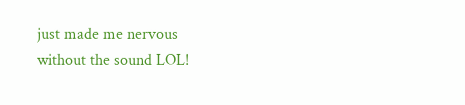just made me nervous without the sound LOL!